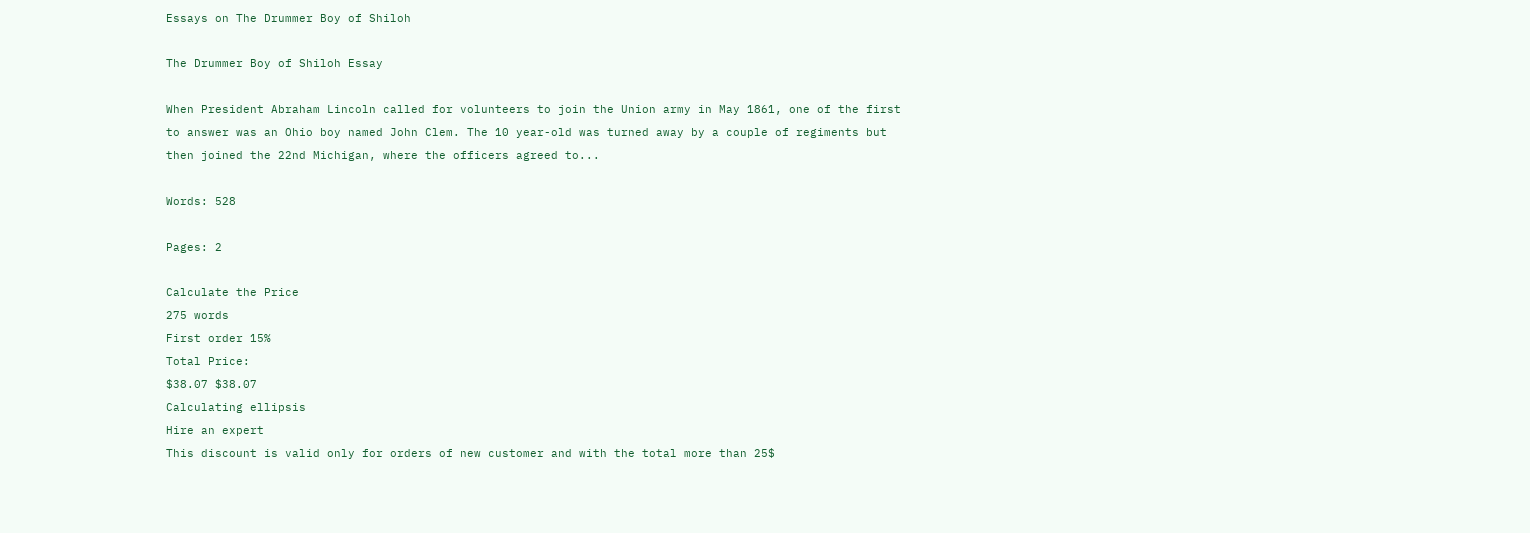Essays on The Drummer Boy of Shiloh

The Drummer Boy of Shiloh Essay

When President Abraham Lincoln called for volunteers to join the Union army in May 1861, one of the first to answer was an Ohio boy named John Clem. The 10 year-old was turned away by a couple of regiments but then joined the 22nd Michigan, where the officers agreed to...

Words: 528

Pages: 2

Calculate the Price
275 words
First order 15%
Total Price:
$38.07 $38.07
Calculating ellipsis
Hire an expert
This discount is valid only for orders of new customer and with the total more than 25$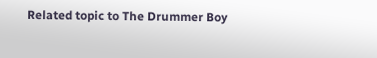Related topic to The Drummer Boy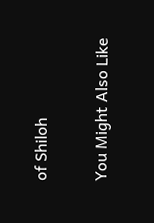of Shiloh

You Might Also Like